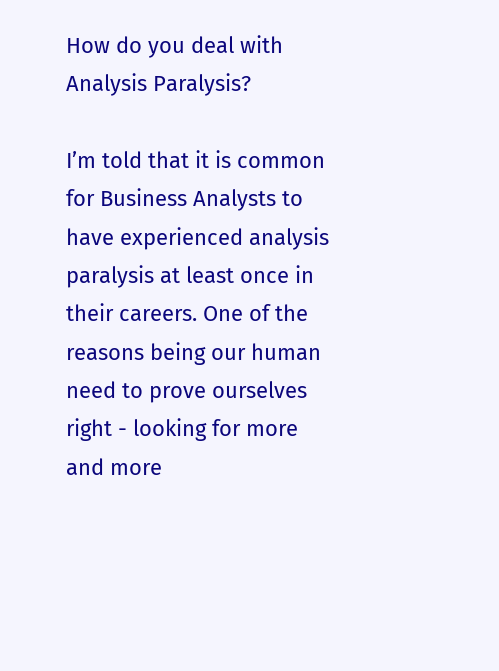How do you deal with Analysis Paralysis?

I’m told that it is common for Business Analysts to have experienced analysis paralysis at least once in their careers. One of the reasons being our human need to prove ourselves right - looking for more and more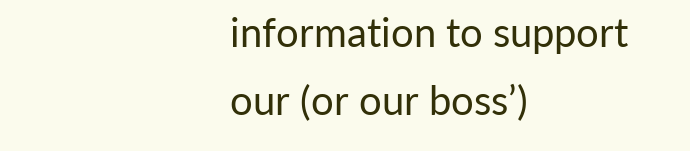information to support our (or our boss’)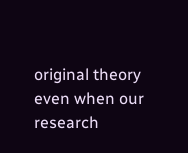original theory even when our research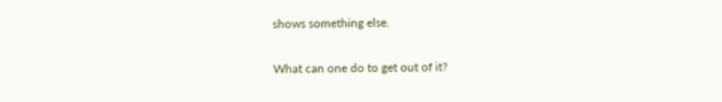shows something else.

What can one do to get out of it?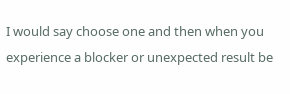I would say choose one and then when you experience a blocker or unexpected result be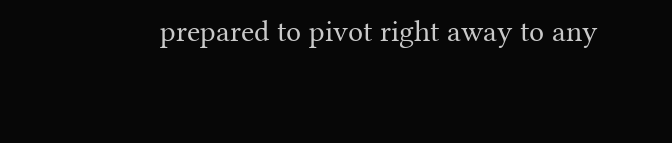prepared to pivot right away to any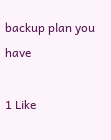backup plan you have

1 Like